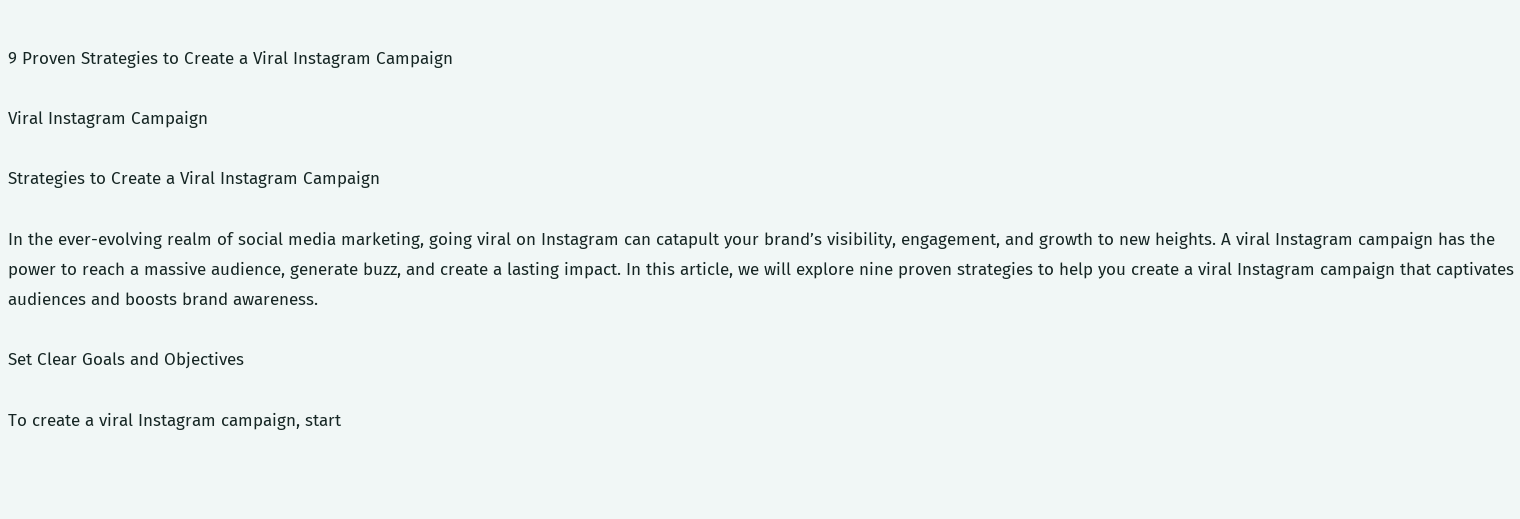9 Proven Strategies to Create a Viral Instagram Campaign

Viral Instagram Campaign

Strategies to Create a Viral Instagram Campaign

In the ever-evolving realm of social media marketing, going viral on Instagram can catapult your brand’s visibility, engagement, and growth to new heights. A viral Instagram campaign has the power to reach a massive audience, generate buzz, and create a lasting impact. In this article, we will explore nine proven strategies to help you create a viral Instagram campaign that captivates audiences and boosts brand awareness.

Set Clear Goals and Objectives

To create a viral Instagram campaign, start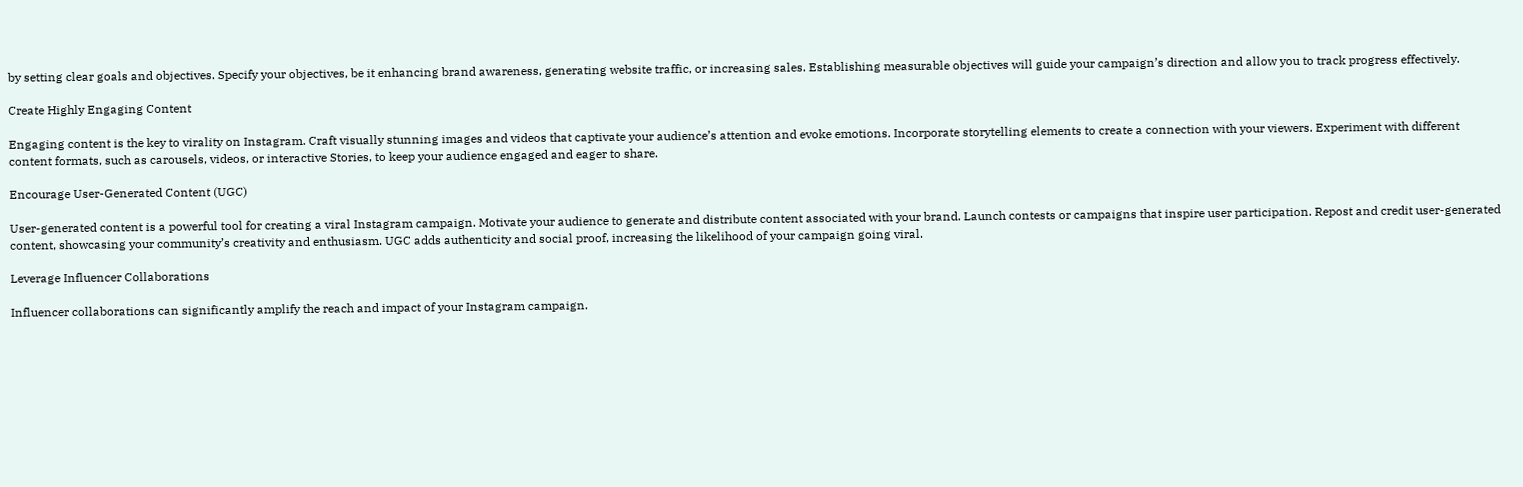by setting clear goals and objectives. Specify your objectives, be it enhancing brand awareness, generating website traffic, or increasing sales. Establishing measurable objectives will guide your campaign’s direction and allow you to track progress effectively.

Create Highly Engaging Content

Engaging content is the key to virality on Instagram. Craft visually stunning images and videos that captivate your audience’s attention and evoke emotions. Incorporate storytelling elements to create a connection with your viewers. Experiment with different content formats, such as carousels, videos, or interactive Stories, to keep your audience engaged and eager to share.

Encourage User-Generated Content (UGC)

User-generated content is a powerful tool for creating a viral Instagram campaign. Motivate your audience to generate and distribute content associated with your brand. Launch contests or campaigns that inspire user participation. Repost and credit user-generated content, showcasing your community’s creativity and enthusiasm. UGC adds authenticity and social proof, increasing the likelihood of your campaign going viral.

Leverage Influencer Collaborations

Influencer collaborations can significantly amplify the reach and impact of your Instagram campaign.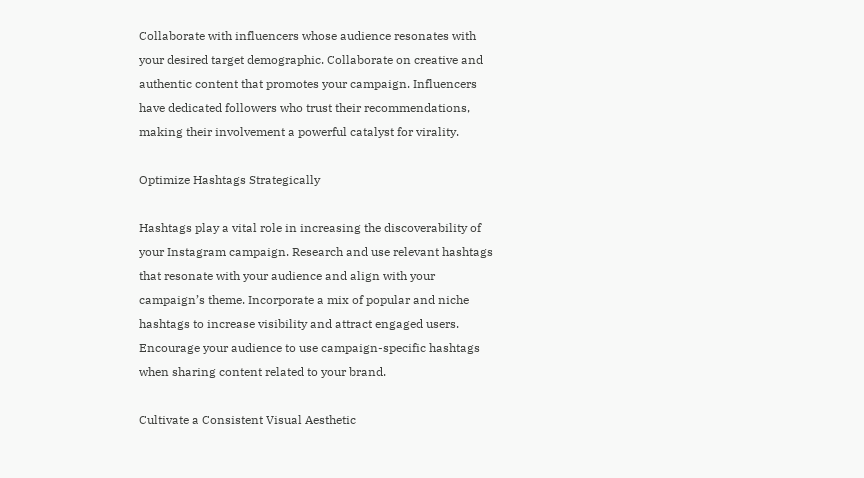Collaborate with influencers whose audience resonates with your desired target demographic. Collaborate on creative and authentic content that promotes your campaign. Influencers have dedicated followers who trust their recommendations, making their involvement a powerful catalyst for virality.

Optimize Hashtags Strategically

Hashtags play a vital role in increasing the discoverability of your Instagram campaign. Research and use relevant hashtags that resonate with your audience and align with your campaign’s theme. Incorporate a mix of popular and niche hashtags to increase visibility and attract engaged users. Encourage your audience to use campaign-specific hashtags when sharing content related to your brand.

Cultivate a Consistent Visual Aesthetic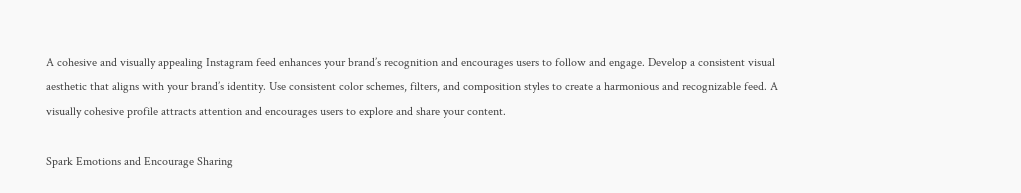A cohesive and visually appealing Instagram feed enhances your brand’s recognition and encourages users to follow and engage. Develop a consistent visual aesthetic that aligns with your brand’s identity. Use consistent color schemes, filters, and composition styles to create a harmonious and recognizable feed. A visually cohesive profile attracts attention and encourages users to explore and share your content.

Spark Emotions and Encourage Sharing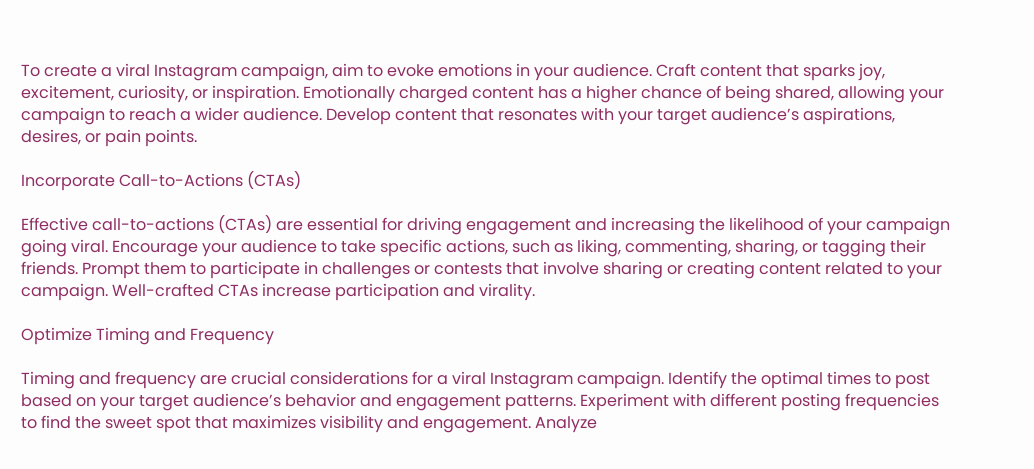To create a viral Instagram campaign, aim to evoke emotions in your audience. Craft content that sparks joy, excitement, curiosity, or inspiration. Emotionally charged content has a higher chance of being shared, allowing your campaign to reach a wider audience. Develop content that resonates with your target audience’s aspirations, desires, or pain points.

Incorporate Call-to-Actions (CTAs)

Effective call-to-actions (CTAs) are essential for driving engagement and increasing the likelihood of your campaign going viral. Encourage your audience to take specific actions, such as liking, commenting, sharing, or tagging their friends. Prompt them to participate in challenges or contests that involve sharing or creating content related to your campaign. Well-crafted CTAs increase participation and virality.

Optimize Timing and Frequency

Timing and frequency are crucial considerations for a viral Instagram campaign. Identify the optimal times to post based on your target audience’s behavior and engagement patterns. Experiment with different posting frequencies to find the sweet spot that maximizes visibility and engagement. Analyze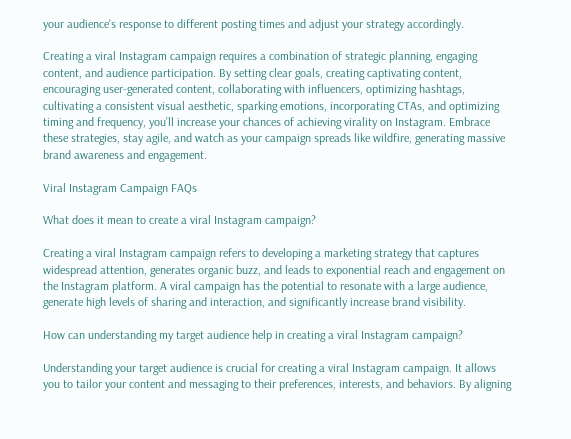your audience’s response to different posting times and adjust your strategy accordingly.

Creating a viral Instagram campaign requires a combination of strategic planning, engaging content, and audience participation. By setting clear goals, creating captivating content, encouraging user-generated content, collaborating with influencers, optimizing hashtags, cultivating a consistent visual aesthetic, sparking emotions, incorporating CTAs, and optimizing timing and frequency, you’ll increase your chances of achieving virality on Instagram. Embrace these strategies, stay agile, and watch as your campaign spreads like wildfire, generating massive brand awareness and engagement.

Viral Instagram Campaign FAQs

What does it mean to create a viral Instagram campaign?

Creating a viral Instagram campaign refers to developing a marketing strategy that captures widespread attention, generates organic buzz, and leads to exponential reach and engagement on the Instagram platform. A viral campaign has the potential to resonate with a large audience, generate high levels of sharing and interaction, and significantly increase brand visibility.

How can understanding my target audience help in creating a viral Instagram campaign?

Understanding your target audience is crucial for creating a viral Instagram campaign. It allows you to tailor your content and messaging to their preferences, interests, and behaviors. By aligning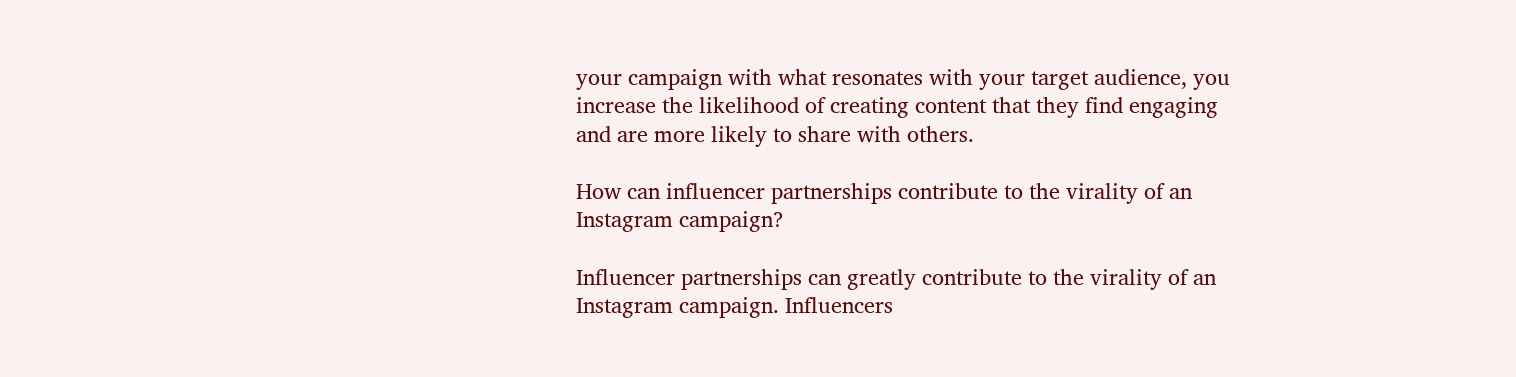your campaign with what resonates with your target audience, you increase the likelihood of creating content that they find engaging and are more likely to share with others.

How can influencer partnerships contribute to the virality of an Instagram campaign?

Influencer partnerships can greatly contribute to the virality of an Instagram campaign. Influencers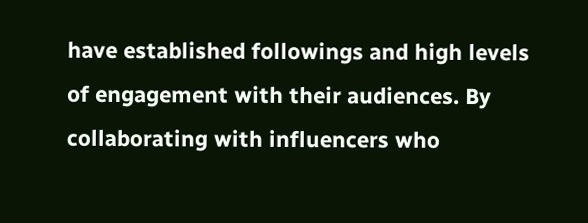have established followings and high levels of engagement with their audiences. By collaborating with influencers who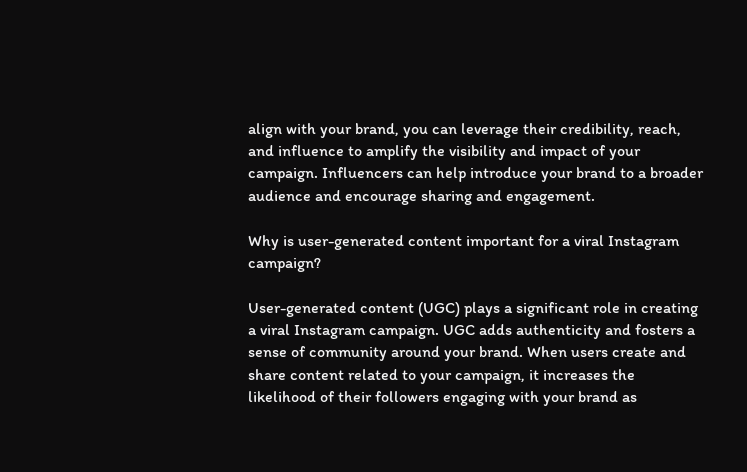align with your brand, you can leverage their credibility, reach, and influence to amplify the visibility and impact of your campaign. Influencers can help introduce your brand to a broader audience and encourage sharing and engagement.

Why is user-generated content important for a viral Instagram campaign?

User-generated content (UGC) plays a significant role in creating a viral Instagram campaign. UGC adds authenticity and fosters a sense of community around your brand. When users create and share content related to your campaign, it increases the likelihood of their followers engaging with your brand as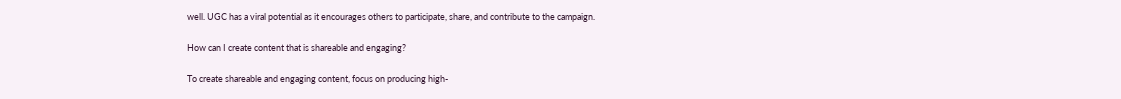well. UGC has a viral potential as it encourages others to participate, share, and contribute to the campaign.

How can I create content that is shareable and engaging?

To create shareable and engaging content, focus on producing high-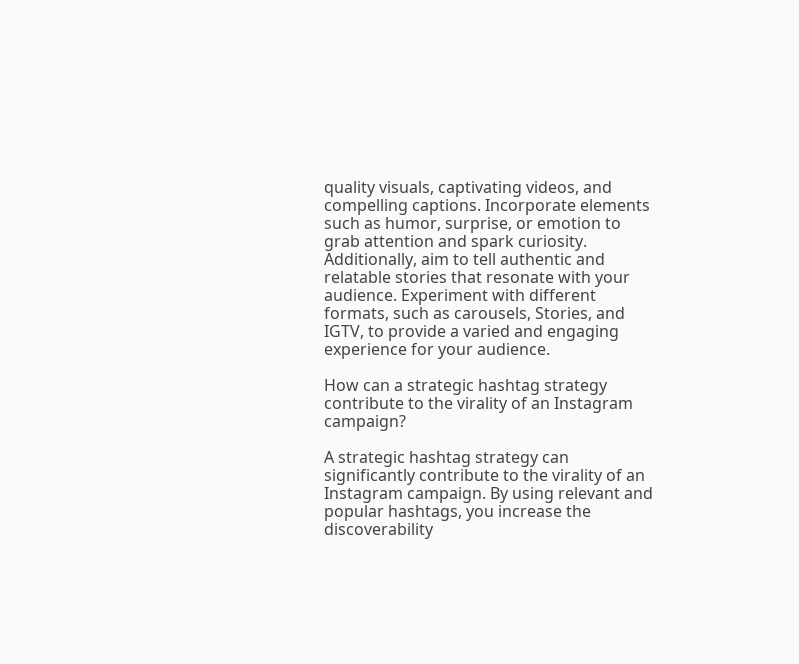quality visuals, captivating videos, and compelling captions. Incorporate elements such as humor, surprise, or emotion to grab attention and spark curiosity. Additionally, aim to tell authentic and relatable stories that resonate with your audience. Experiment with different formats, such as carousels, Stories, and IGTV, to provide a varied and engaging experience for your audience.

How can a strategic hashtag strategy contribute to the virality of an Instagram campaign?

A strategic hashtag strategy can significantly contribute to the virality of an Instagram campaign. By using relevant and popular hashtags, you increase the discoverability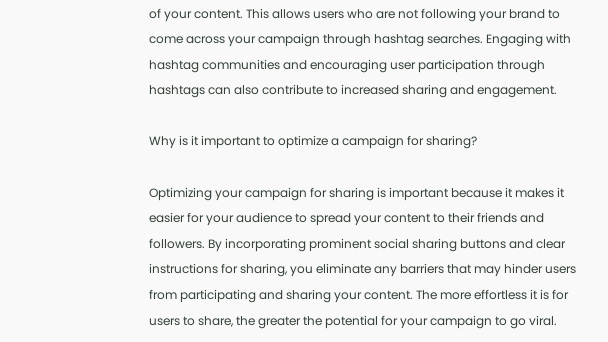of your content. This allows users who are not following your brand to come across your campaign through hashtag searches. Engaging with hashtag communities and encouraging user participation through hashtags can also contribute to increased sharing and engagement.

Why is it important to optimize a campaign for sharing?

Optimizing your campaign for sharing is important because it makes it easier for your audience to spread your content to their friends and followers. By incorporating prominent social sharing buttons and clear instructions for sharing, you eliminate any barriers that may hinder users from participating and sharing your content. The more effortless it is for users to share, the greater the potential for your campaign to go viral.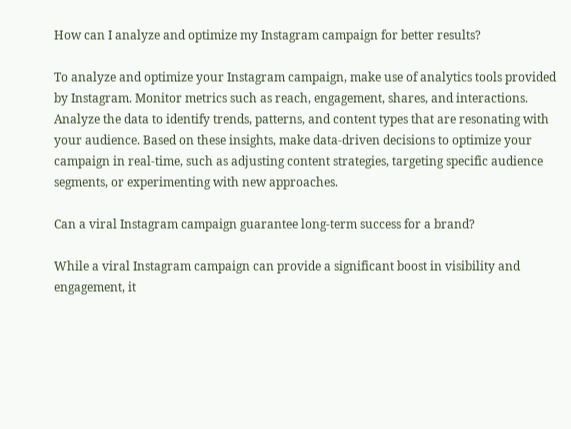How can I analyze and optimize my Instagram campaign for better results?

To analyze and optimize your Instagram campaign, make use of analytics tools provided by Instagram. Monitor metrics such as reach, engagement, shares, and interactions. Analyze the data to identify trends, patterns, and content types that are resonating with your audience. Based on these insights, make data-driven decisions to optimize your campaign in real-time, such as adjusting content strategies, targeting specific audience segments, or experimenting with new approaches.

Can a viral Instagram campaign guarantee long-term success for a brand?

While a viral Instagram campaign can provide a significant boost in visibility and engagement, it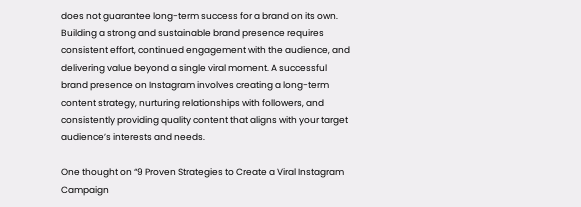does not guarantee long-term success for a brand on its own. Building a strong and sustainable brand presence requires consistent effort, continued engagement with the audience, and delivering value beyond a single viral moment. A successful brand presence on Instagram involves creating a long-term content strategy, nurturing relationships with followers, and consistently providing quality content that aligns with your target audience’s interests and needs.

One thought on “9 Proven Strategies to Create a Viral Instagram Campaign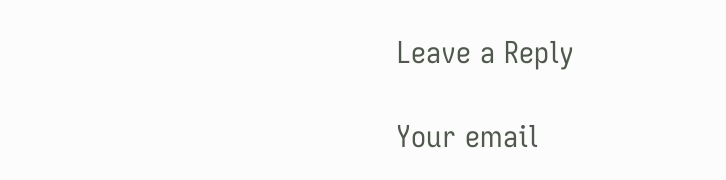Leave a Reply

Your email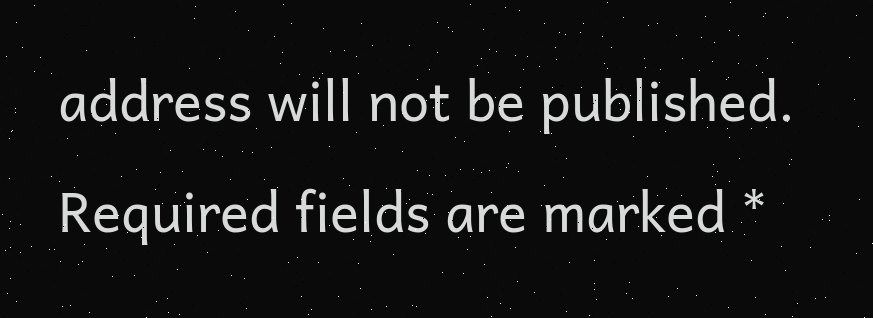address will not be published. Required fields are marked *